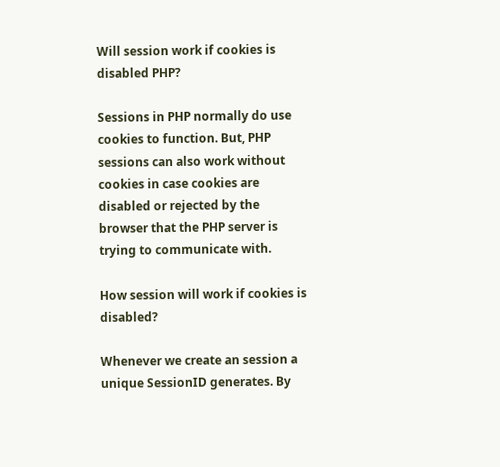Will session work if cookies is disabled PHP?

Sessions in PHP normally do use cookies to function. But, PHP sessions can also work without cookies in case cookies are disabled or rejected by the browser that the PHP server is trying to communicate with.

How session will work if cookies is disabled?

Whenever we create an session a unique SessionID generates. By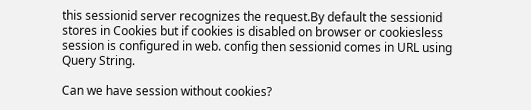this sessionid server recognizes the request.By default the sessionid stores in Cookies but if cookies is disabled on browser or cookiesless session is configured in web. config then sessionid comes in URL using Query String.

Can we have session without cookies?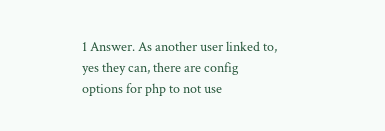1 Answer. As another user linked to, yes they can, there are config options for php to not use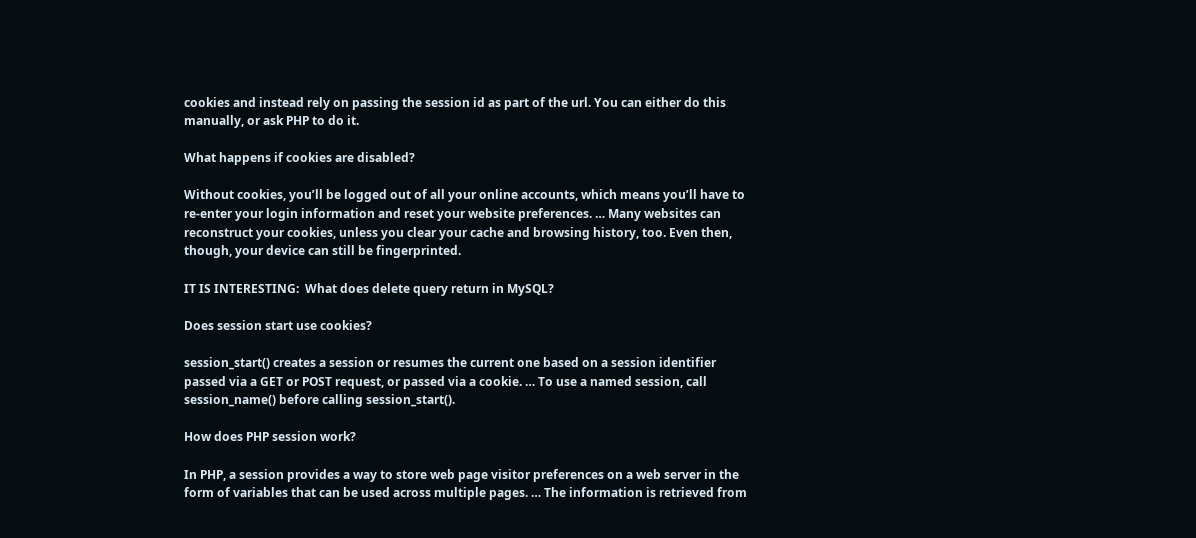cookies and instead rely on passing the session id as part of the url. You can either do this manually, or ask PHP to do it.

What happens if cookies are disabled?

Without cookies, you’ll be logged out of all your online accounts, which means you’ll have to re-enter your login information and reset your website preferences. … Many websites can reconstruct your cookies, unless you clear your cache and browsing history, too. Even then, though, your device can still be fingerprinted.

IT IS INTERESTING:  What does delete query return in MySQL?

Does session start use cookies?

session_start() creates a session or resumes the current one based on a session identifier passed via a GET or POST request, or passed via a cookie. … To use a named session, call session_name() before calling session_start().

How does PHP session work?

In PHP, a session provides a way to store web page visitor preferences on a web server in the form of variables that can be used across multiple pages. … The information is retrieved from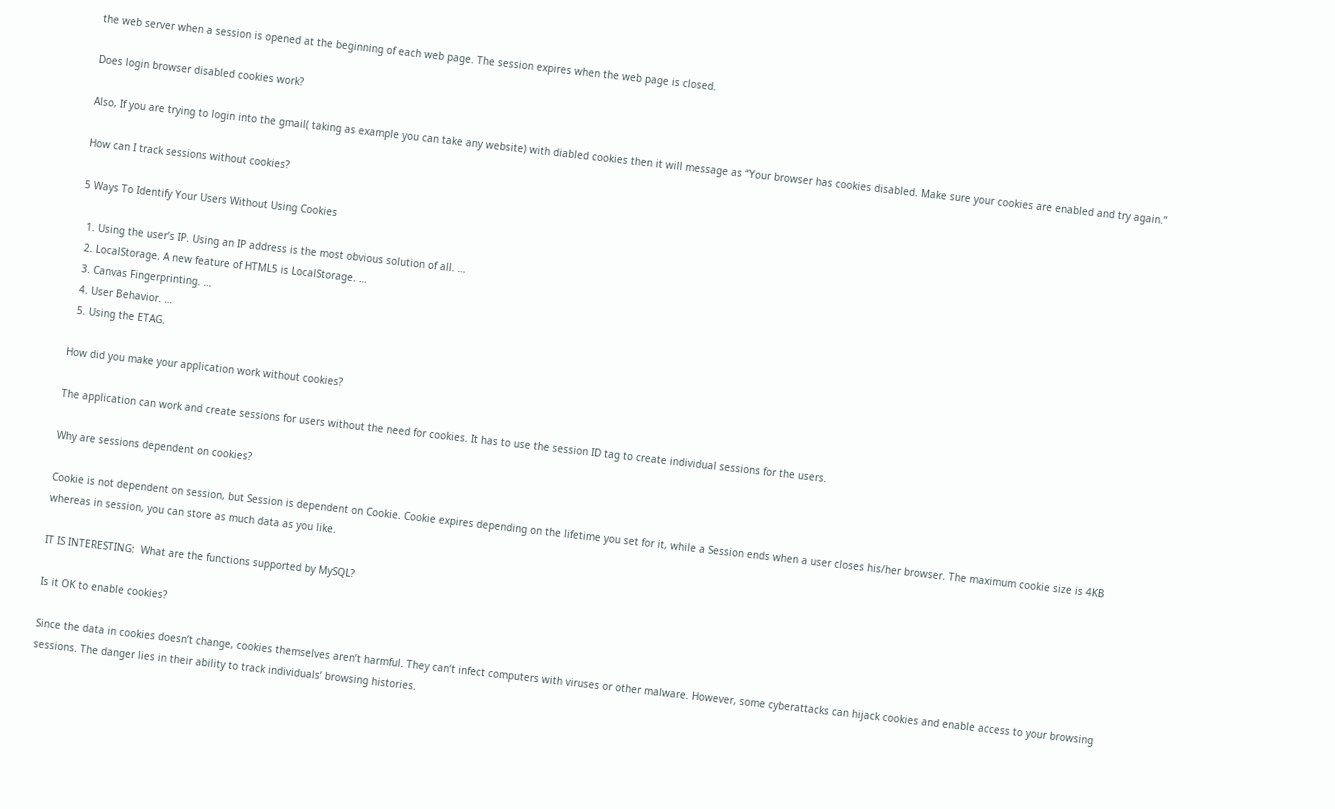the web server when a session is opened at the beginning of each web page. The session expires when the web page is closed.

Does login browser disabled cookies work?

Also, If you are trying to login into the gmail( taking as example you can take any website) with diabled cookies then it will message as “Your browser has cookies disabled. Make sure your cookies are enabled and try again.”

How can I track sessions without cookies?

5 Ways To Identify Your Users Without Using Cookies

  1. Using the user’s IP. Using an IP address is the most obvious solution of all. …
  2. LocalStorage. A new feature of HTML5 is LocalStorage. …
  3. Canvas Fingerprinting. …
  4. User Behavior. …
  5. Using the ETAG.

How did you make your application work without cookies?

The application can work and create sessions for users without the need for cookies. It has to use the session ID tag to create individual sessions for the users.

Why are sessions dependent on cookies?

Cookie is not dependent on session, but Session is dependent on Cookie. Cookie expires depending on the lifetime you set for it, while a Session ends when a user closes his/her browser. The maximum cookie size is 4KB whereas in session, you can store as much data as you like.

IT IS INTERESTING:  What are the functions supported by MySQL?

Is it OK to enable cookies?

Since the data in cookies doesn’t change, cookies themselves aren’t harmful. They can’t infect computers with viruses or other malware. However, some cyberattacks can hijack cookies and enable access to your browsing sessions. The danger lies in their ability to track individuals’ browsing histories.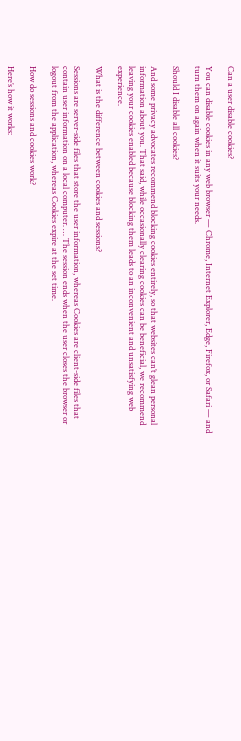Can a user disable cookies?

You can disable cookies in any web browser — Chrome, Internet Explorer, Edge, Firefox, or Safari — and turn them on again when it suits your needs.

Should I disable all cookies?

And some privacy advocates recommend blocking cookies entirely, so that websites can’t glean personal information about you. That said, while occasionally clearing cookies can be beneficial, we recommend leaving your cookies enabled because blocking them leads to an inconvenient and unsatisfying web experience.

What is the difference between cookies and sessions?

Sessions are server-side files that store the user information, whereas Cookies are client-side files that contain user information on a local computer. … The session ends when the user closes the browser or logout from the application, whereas Cookies expire at the set time.

How do sessions and cookies work?

Here’s how it works: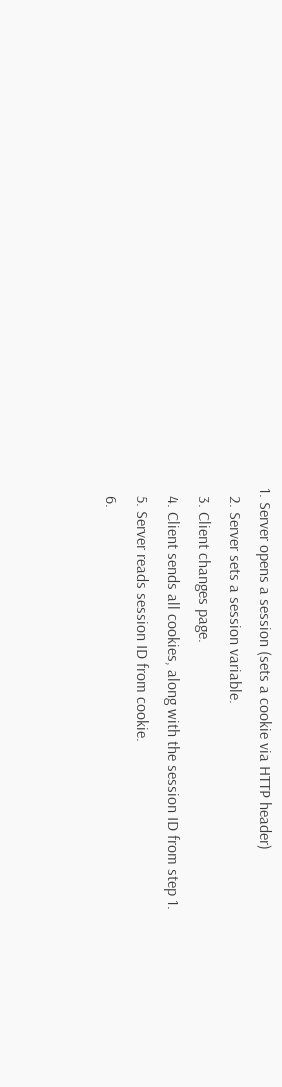1. Server opens a session (sets a cookie via HTTP header)
  2. Server sets a session variable.
  3. Client changes page.
  4. Client sends all cookies, along with the session ID from step 1.
  5. Server reads session ID from cookie.
  6.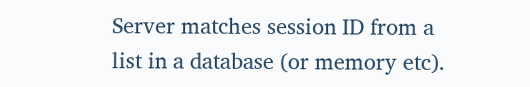Server matches session ID from a list in a database (or memory etc).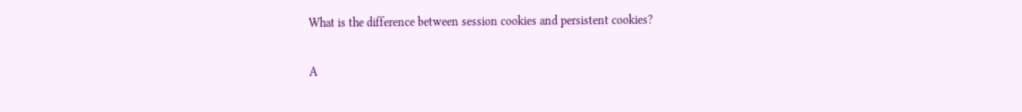What is the difference between session cookies and persistent cookies?

A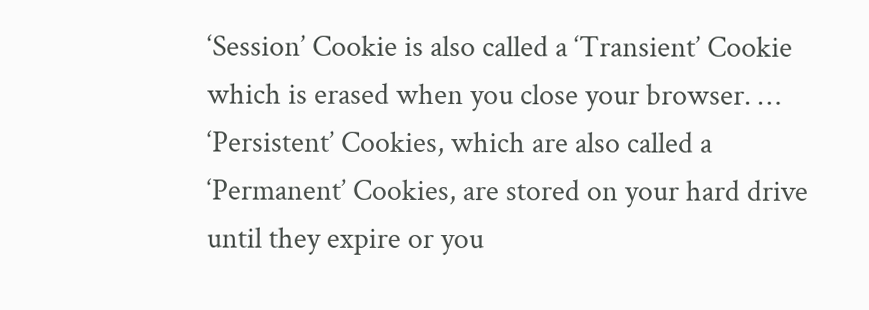‘Session’ Cookie is also called a ‘Transient’ Cookie which is erased when you close your browser. … ‘Persistent’ Cookies, which are also called a ‘Permanent’ Cookies, are stored on your hard drive until they expire or you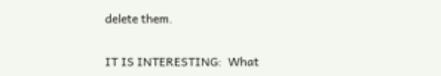delete them.

IT IS INTERESTING:  What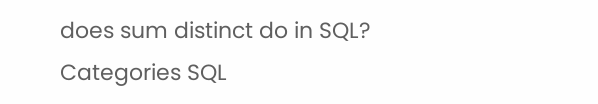does sum distinct do in SQL?
Categories SQL